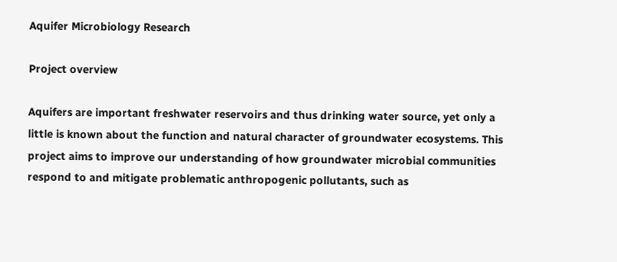Aquifer Microbiology Research

Project overview

Aquifers are important freshwater reservoirs and thus drinking water source, yet only a little is known about the function and natural character of groundwater ecosystems. This project aims to improve our understanding of how groundwater microbial communities respond to and mitigate problematic anthropogenic pollutants, such as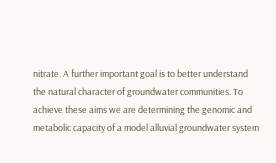nitrate. A further important goal is to better understand the natural character of groundwater communities. To achieve these aims we are determining the genomic and metabolic capacity of a model alluvial groundwater system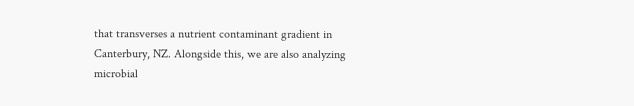that transverses a nutrient contaminant gradient in Canterbury, NZ. Alongside this, we are also analyzing microbial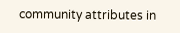community attributes in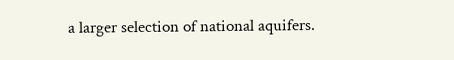a larger selection of national aquifers.